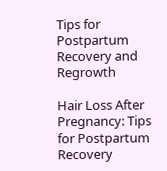Tips for Postpartum Recovery and Regrowth

Hair Loss After Pregnancy: Tips for Postpartum Recovery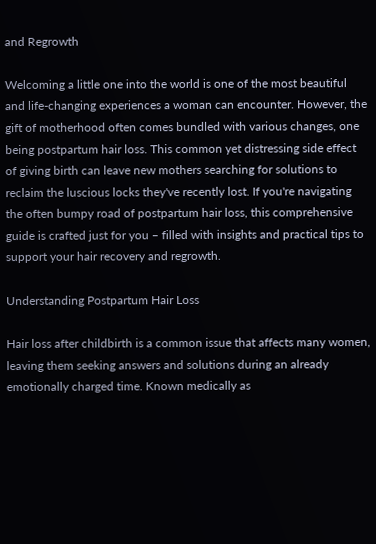and Regrowth

Welcoming a little one into the world is one of the most beautiful and life-changing experiences a woman can encounter. However, the gift of motherhood often comes bundled with various changes, one being postpartum hair loss. This common yet distressing side effect of giving birth can leave new mothers searching for solutions to reclaim the luscious locks they've recently lost. If you're navigating the often bumpy road of postpartum hair loss, this comprehensive guide is crafted just for you – filled with insights and practical tips to support your hair recovery and regrowth.

Understanding Postpartum Hair Loss

Hair loss after childbirth is a common issue that affects many women, leaving them seeking answers and solutions during an already emotionally charged time. Known medically as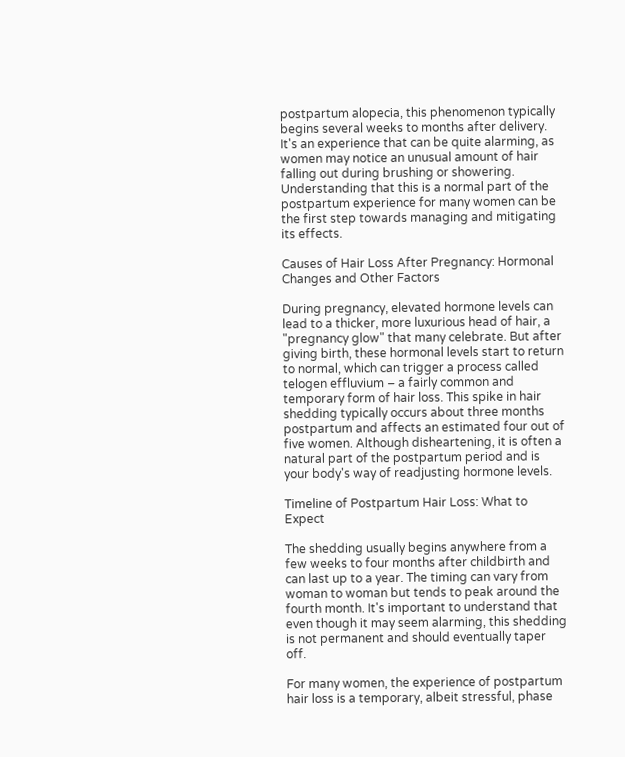postpartum alopecia, this phenomenon typically begins several weeks to months after delivery. It's an experience that can be quite alarming, as women may notice an unusual amount of hair falling out during brushing or showering. Understanding that this is a normal part of the postpartum experience for many women can be the first step towards managing and mitigating its effects.

Causes of Hair Loss After Pregnancy: Hormonal Changes and Other Factors

During pregnancy, elevated hormone levels can lead to a thicker, more luxurious head of hair, a "pregnancy glow" that many celebrate. But after giving birth, these hormonal levels start to return to normal, which can trigger a process called telogen effluvium – a fairly common and temporary form of hair loss. This spike in hair shedding typically occurs about three months postpartum and affects an estimated four out of five women. Although disheartening, it is often a natural part of the postpartum period and is your body's way of readjusting hormone levels.

Timeline of Postpartum Hair Loss: What to Expect

The shedding usually begins anywhere from a few weeks to four months after childbirth and can last up to a year. The timing can vary from woman to woman but tends to peak around the fourth month. It's important to understand that even though it may seem alarming, this shedding is not permanent and should eventually taper off.

For many women, the experience of postpartum hair loss is a temporary, albeit stressful, phase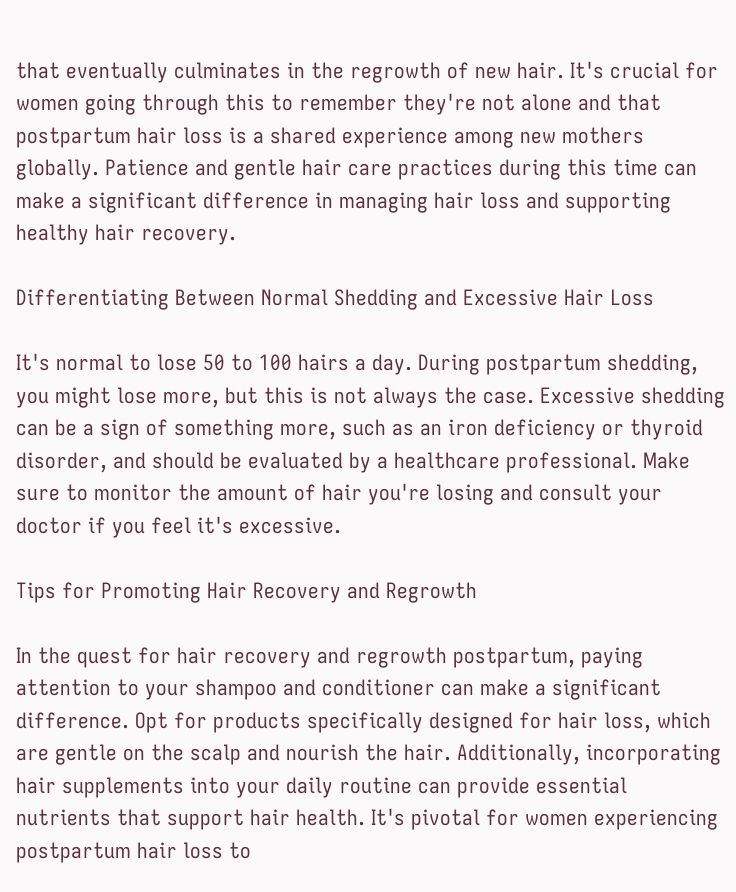that eventually culminates in the regrowth of new hair. It's crucial for women going through this to remember they're not alone and that postpartum hair loss is a shared experience among new mothers globally. Patience and gentle hair care practices during this time can make a significant difference in managing hair loss and supporting healthy hair recovery.

Differentiating Between Normal Shedding and Excessive Hair Loss

It's normal to lose 50 to 100 hairs a day. During postpartum shedding, you might lose more, but this is not always the case. Excessive shedding can be a sign of something more, such as an iron deficiency or thyroid disorder, and should be evaluated by a healthcare professional. Make sure to monitor the amount of hair you're losing and consult your doctor if you feel it's excessive.

Tips for Promoting Hair Recovery and Regrowth

In the quest for hair recovery and regrowth postpartum, paying attention to your shampoo and conditioner can make a significant difference. Opt for products specifically designed for hair loss, which are gentle on the scalp and nourish the hair. Additionally, incorporating hair supplements into your daily routine can provide essential nutrients that support hair health. It's pivotal for women experiencing postpartum hair loss to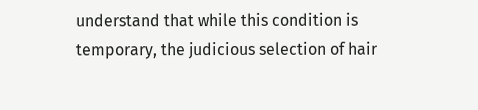understand that while this condition is temporary, the judicious selection of hair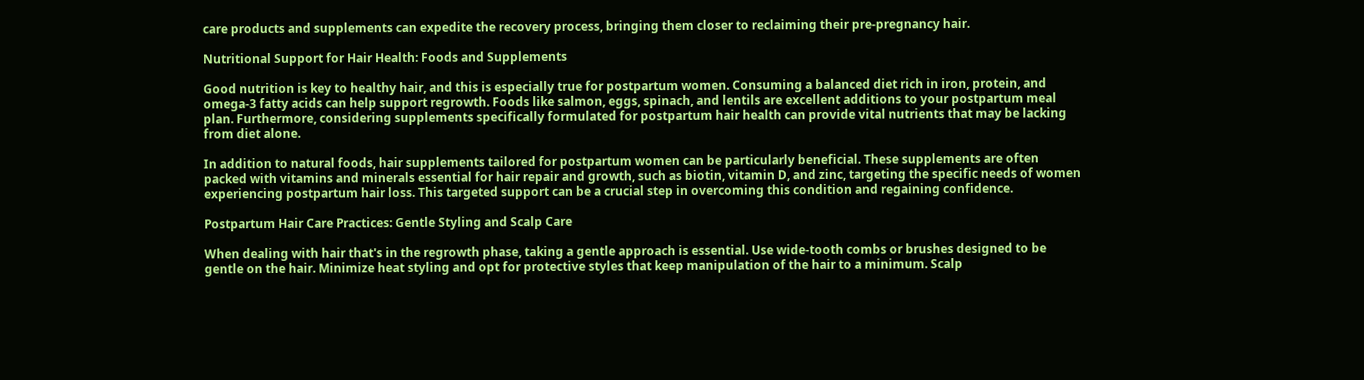care products and supplements can expedite the recovery process, bringing them closer to reclaiming their pre-pregnancy hair.

Nutritional Support for Hair Health: Foods and Supplements

Good nutrition is key to healthy hair, and this is especially true for postpartum women. Consuming a balanced diet rich in iron, protein, and omega-3 fatty acids can help support regrowth. Foods like salmon, eggs, spinach, and lentils are excellent additions to your postpartum meal plan. Furthermore, considering supplements specifically formulated for postpartum hair health can provide vital nutrients that may be lacking from diet alone.

In addition to natural foods, hair supplements tailored for postpartum women can be particularly beneficial. These supplements are often packed with vitamins and minerals essential for hair repair and growth, such as biotin, vitamin D, and zinc, targeting the specific needs of women experiencing postpartum hair loss. This targeted support can be a crucial step in overcoming this condition and regaining confidence.

Postpartum Hair Care Practices: Gentle Styling and Scalp Care

When dealing with hair that's in the regrowth phase, taking a gentle approach is essential. Use wide-tooth combs or brushes designed to be gentle on the hair. Minimize heat styling and opt for protective styles that keep manipulation of the hair to a minimum. Scalp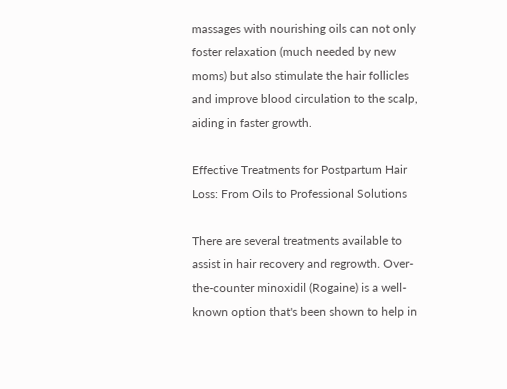massages with nourishing oils can not only foster relaxation (much needed by new moms) but also stimulate the hair follicles and improve blood circulation to the scalp, aiding in faster growth.

Effective Treatments for Postpartum Hair Loss: From Oils to Professional Solutions

There are several treatments available to assist in hair recovery and regrowth. Over-the-counter minoxidil (Rogaine) is a well-known option that's been shown to help in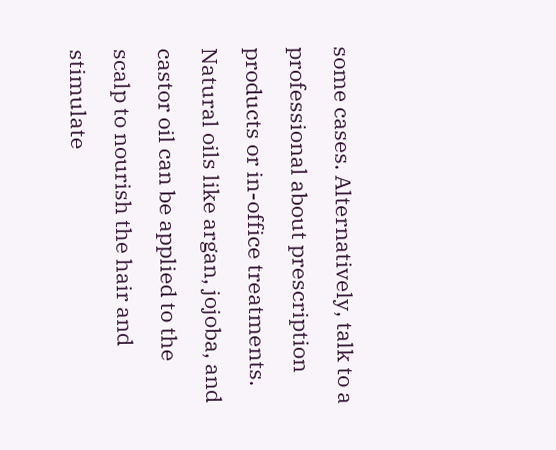some cases. Alternatively, talk to a professional about prescription products or in-office treatments. Natural oils like argan, jojoba, and castor oil can be applied to the scalp to nourish the hair and stimulate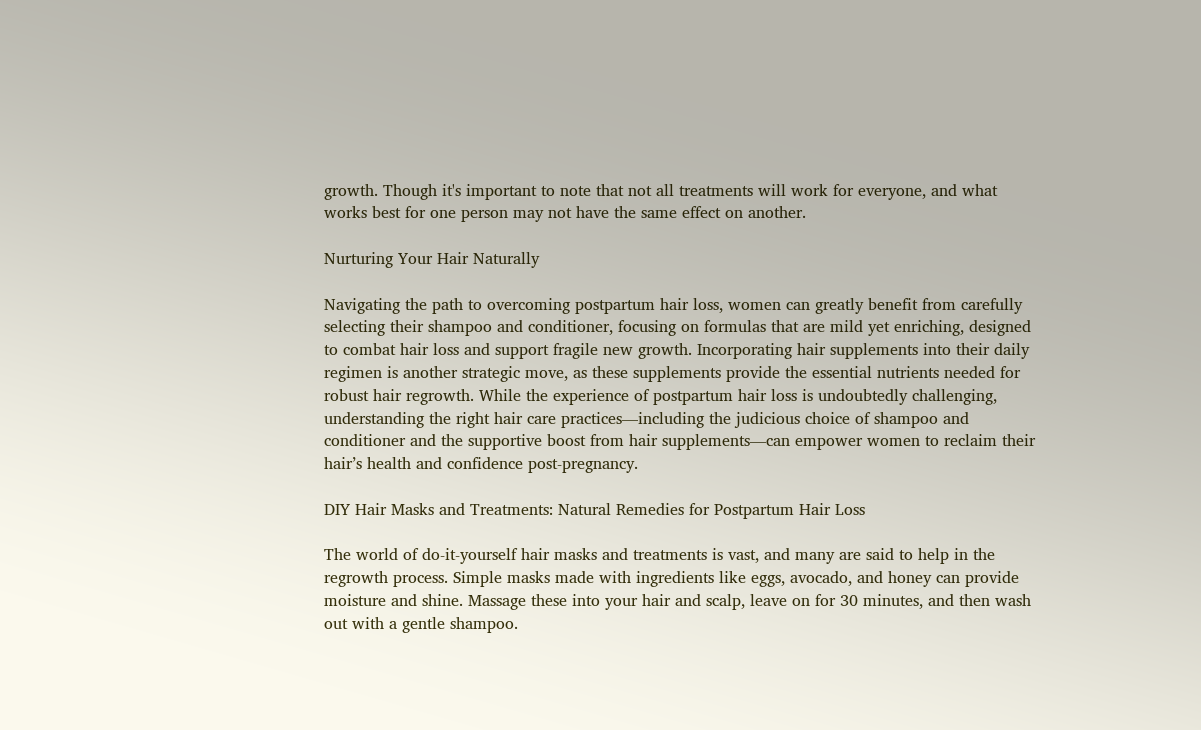growth. Though it's important to note that not all treatments will work for everyone, and what works best for one person may not have the same effect on another.

Nurturing Your Hair Naturally

Navigating the path to overcoming postpartum hair loss, women can greatly benefit from carefully selecting their shampoo and conditioner, focusing on formulas that are mild yet enriching, designed to combat hair loss and support fragile new growth. Incorporating hair supplements into their daily regimen is another strategic move, as these supplements provide the essential nutrients needed for robust hair regrowth. While the experience of postpartum hair loss is undoubtedly challenging, understanding the right hair care practices—including the judicious choice of shampoo and conditioner and the supportive boost from hair supplements—can empower women to reclaim their hair’s health and confidence post-pregnancy.

DIY Hair Masks and Treatments: Natural Remedies for Postpartum Hair Loss

The world of do-it-yourself hair masks and treatments is vast, and many are said to help in the regrowth process. Simple masks made with ingredients like eggs, avocado, and honey can provide moisture and shine. Massage these into your hair and scalp, leave on for 30 minutes, and then wash out with a gentle shampoo.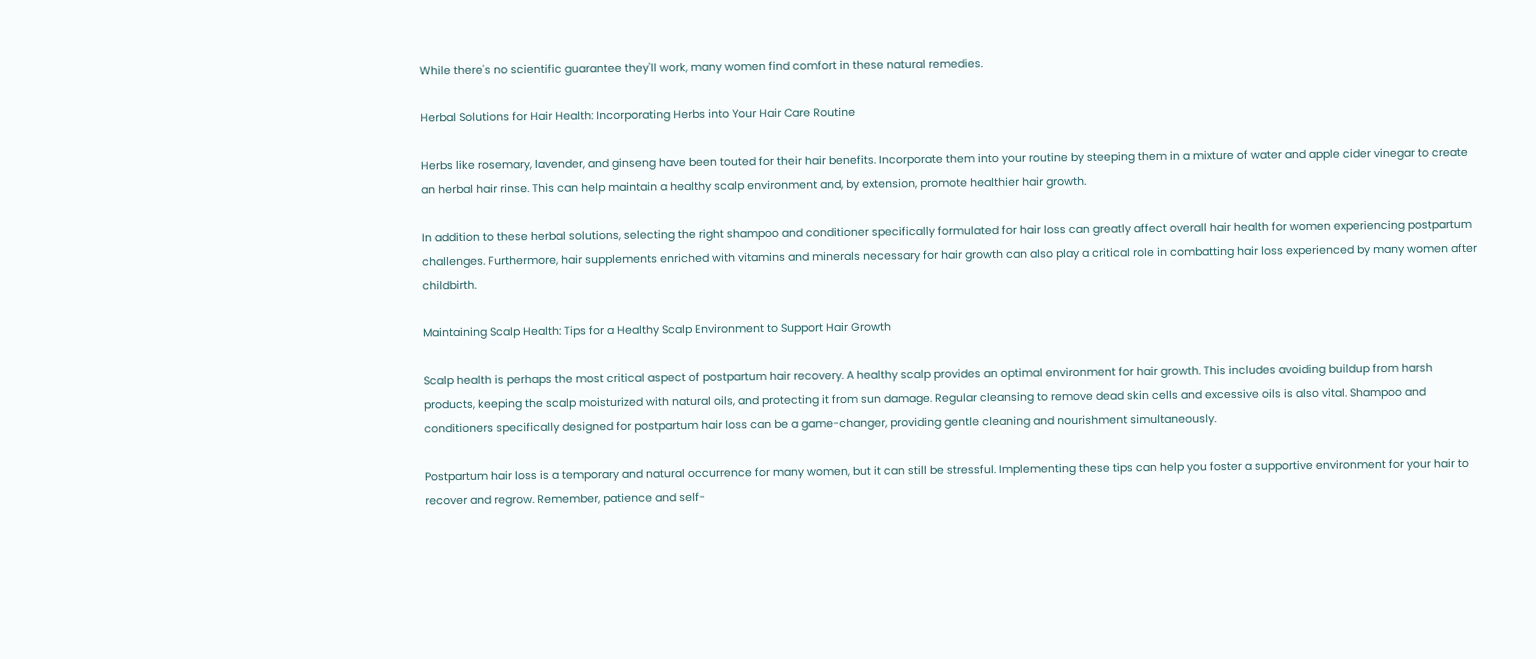While there's no scientific guarantee they'll work, many women find comfort in these natural remedies.

Herbal Solutions for Hair Health: Incorporating Herbs into Your Hair Care Routine

Herbs like rosemary, lavender, and ginseng have been touted for their hair benefits. Incorporate them into your routine by steeping them in a mixture of water and apple cider vinegar to create an herbal hair rinse. This can help maintain a healthy scalp environment and, by extension, promote healthier hair growth.

In addition to these herbal solutions, selecting the right shampoo and conditioner specifically formulated for hair loss can greatly affect overall hair health for women experiencing postpartum challenges. Furthermore, hair supplements enriched with vitamins and minerals necessary for hair growth can also play a critical role in combatting hair loss experienced by many women after childbirth.

Maintaining Scalp Health: Tips for a Healthy Scalp Environment to Support Hair Growth

Scalp health is perhaps the most critical aspect of postpartum hair recovery. A healthy scalp provides an optimal environment for hair growth. This includes avoiding buildup from harsh products, keeping the scalp moisturized with natural oils, and protecting it from sun damage. Regular cleansing to remove dead skin cells and excessive oils is also vital. Shampoo and conditioners specifically designed for postpartum hair loss can be a game-changer, providing gentle cleaning and nourishment simultaneously.

Postpartum hair loss is a temporary and natural occurrence for many women, but it can still be stressful. Implementing these tips can help you foster a supportive environment for your hair to recover and regrow. Remember, patience and self-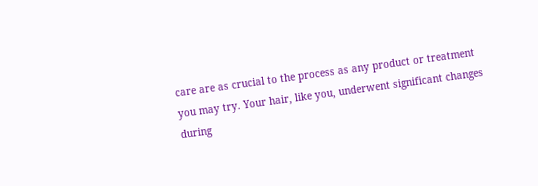care are as crucial to the process as any product or treatment you may try. Your hair, like you, underwent significant changes during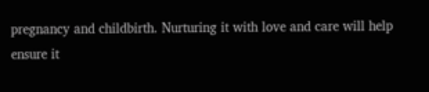pregnancy and childbirth. Nurturing it with love and care will help ensure it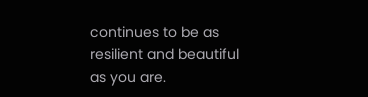continues to be as resilient and beautiful as you are.